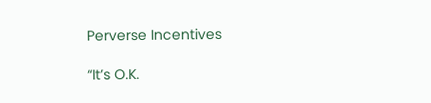Perverse Incentives

“It’s O.K.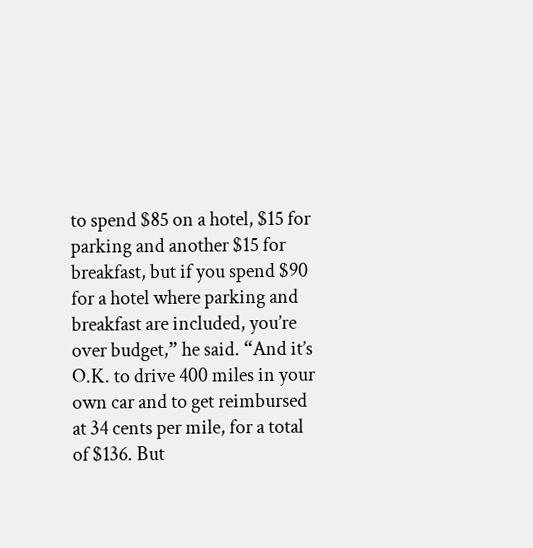to spend $85 on a hotel, $15 for parking and another $15 for breakfast, but if you spend $90 for a hotel where parking and breakfast are included, you’re over budget,” he said. “And it’s O.K. to drive 400 miles in your own car and to get reimbursed at 34 cents per mile, for a total of $136. But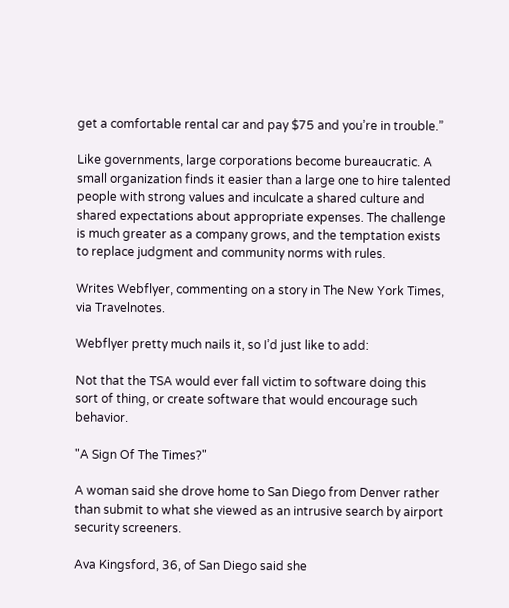get a comfortable rental car and pay $75 and you’re in trouble.”

Like governments, large corporations become bureaucratic. A small organization finds it easier than a large one to hire talented people with strong values and inculcate a shared culture and shared expectations about appropriate expenses. The challenge is much greater as a company grows, and the temptation exists to replace judgment and community norms with rules.

Writes Webflyer, commenting on a story in The New York Times, via Travelnotes.

Webflyer pretty much nails it, so I’d just like to add:

Not that the TSA would ever fall victim to software doing this sort of thing, or create software that would encourage such behavior.

"A Sign Of The Times?"

A woman said she drove home to San Diego from Denver rather than submit to what she viewed as an intrusive search by airport security screeners.

Ava Kingsford, 36, of San Diego said she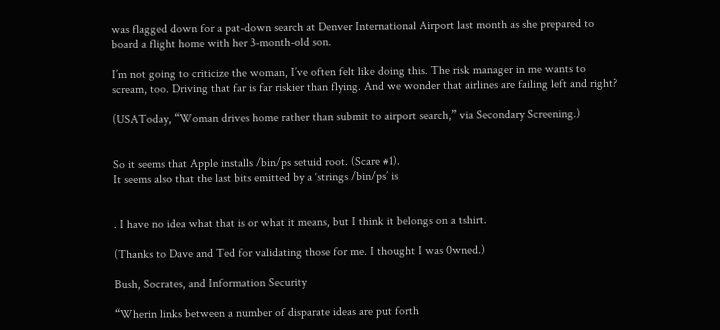was flagged down for a pat-down search at Denver International Airport last month as she prepared to board a flight home with her 3-month-old son.

I’m not going to criticize the woman, I’ve often felt like doing this. The risk manager in me wants to scream, too. Driving that far is far riskier than flying. And we wonder that airlines are failing left and right?

(USAToday, “Woman drives home rather than submit to airport search,” via Secondary Screening.)


So it seems that Apple installs /bin/ps setuid root. (Scare #1).
It seems also that the last bits emitted by a ‘strings /bin/ps’ is


. I have no idea what that is or what it means, but I think it belongs on a tshirt.

(Thanks to Dave and Ted for validating those for me. I thought I was 0wned.)

Bush, Socrates, and Information Security

“Wherin links between a number of disparate ideas are put forth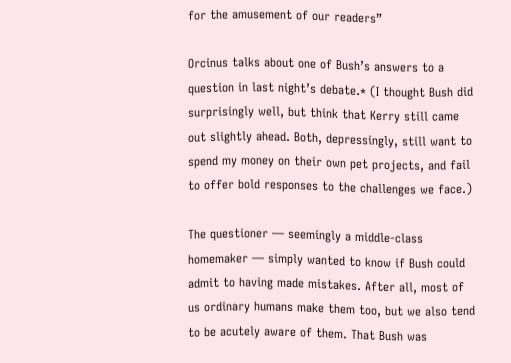for the amusement of our readers”

Orcinus talks about one of Bush’s answers to a question in last night’s debate.* (I thought Bush did surprisingly well, but think that Kerry still came out slightly ahead. Both, depressingly, still want to spend my money on their own pet projects, and fail to offer bold responses to the challenges we face.)

The questioner — seemingly a middle-class homemaker — simply wanted to know if Bush could admit to having made mistakes. After all, most of us ordinary humans make them too, but we also tend to be acutely aware of them. That Bush was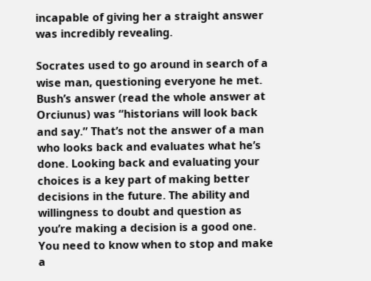incapable of giving her a straight answer was incredibly revealing.

Socrates used to go around in search of a wise man, questioning everyone he met. Bush’s answer (read the whole answer at Orciunus) was “historians will look back and say.” That’s not the answer of a man who looks back and evaluates what he’s done. Looking back and evaluating your choices is a key part of making better decisions in the future. The ability and willingness to doubt and question as you’re making a decision is a good one. You need to know when to stop and make a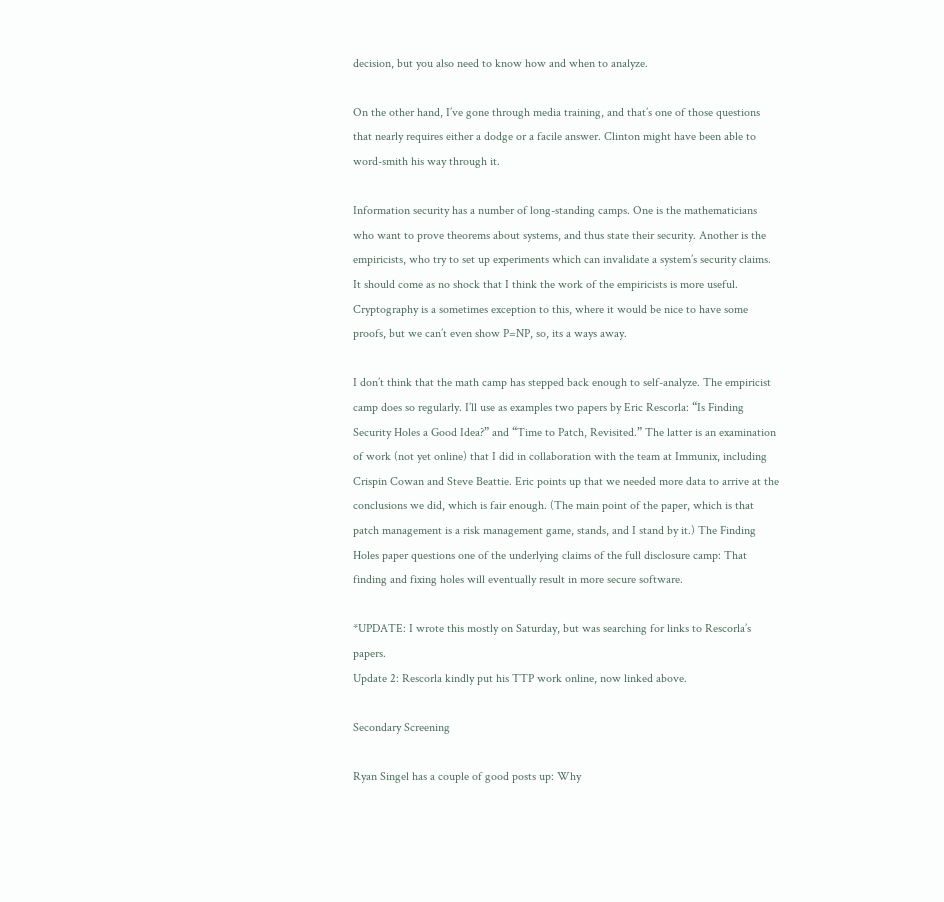decision, but you also need to know how and when to analyze.

On the other hand, I’ve gone through media training, and that’s one of those questions that nearly requires either a dodge or a facile answer. Clinton might have been able to word-smith his way through it.

Information security has a number of long-standing camps. One is the mathematicians who want to prove theorems about systems, and thus state their security. Another is the empiricists, who try to set up experiments which can invalidate a system’s security claims. It should come as no shock that I think the work of the empiricists is more useful. Cryptography is a sometimes exception to this, where it would be nice to have some proofs, but we can’t even show P=NP, so, its a ways away.

I don’t think that the math camp has stepped back enough to self-analyze. The empiricist camp does so regularly. I’ll use as examples two papers by Eric Rescorla: “Is Finding Security Holes a Good Idea?” and “Time to Patch, Revisited.” The latter is an examination of work (not yet online) that I did in collaboration with the team at Immunix, including Crispin Cowan and Steve Beattie. Eric points up that we needed more data to arrive at the conclusions we did, which is fair enough. (The main point of the paper, which is that patch management is a risk management game, stands, and I stand by it.) The Finding Holes paper questions one of the underlying claims of the full disclosure camp: That finding and fixing holes will eventually result in more secure software.

*UPDATE: I wrote this mostly on Saturday, but was searching for links to Rescorla’s papers.
Update 2: Rescorla kindly put his TTP work online, now linked above.

Secondary Screening

Ryan Singel has a couple of good posts up: Why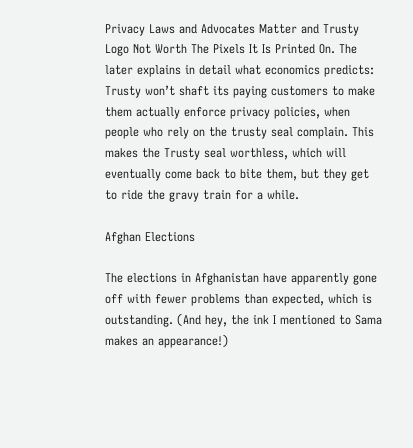Privacy Laws and Advocates Matter and Trusty Logo Not Worth The Pixels It Is Printed On. The later explains in detail what economics predicts: Trusty won’t shaft its paying customers to make them actually enforce privacy policies, when people who rely on the trusty seal complain. This makes the Trusty seal worthless, which will eventually come back to bite them, but they get to ride the gravy train for a while.

Afghan Elections

The elections in Afghanistan have apparently gone off with fewer problems than expected, which is outstanding. (And hey, the ink I mentioned to Sama makes an appearance!)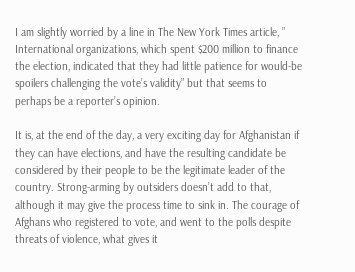I am slightly worried by a line in The New York Times article, ” International organizations, which spent $200 million to finance the election, indicated that they had little patience for would-be spoilers challenging the vote’s validity” but that seems to perhaps be a reporter’s opinion.

It is, at the end of the day, a very exciting day for Afghanistan if they can have elections, and have the resulting candidate be considered by their people to be the legitimate leader of the country. Strong-arming by outsiders doesn’t add to that, although it may give the process time to sink in. The courage of Afghans who registered to vote, and went to the polls despite threats of violence, what gives it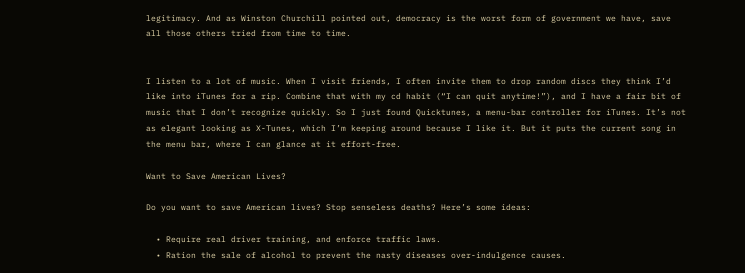legitimacy. And as Winston Churchill pointed out, democracy is the worst form of government we have, save all those others tried from time to time.


I listen to a lot of music. When I visit friends, I often invite them to drop random discs they think I’d like into iTunes for a rip. Combine that with my cd habit (“I can quit anytime!”), and I have a fair bit of music that I don’t recognize quickly. So I just found Quicktunes, a menu-bar controller for iTunes. It’s not as elegant looking as X-Tunes, which I’m keeping around because I like it. But it puts the current song in the menu bar, where I can glance at it effort-free.

Want to Save American Lives?

Do you want to save American lives? Stop senseless deaths? Here’s some ideas:

  • Require real driver training, and enforce traffic laws.
  • Ration the sale of alcohol to prevent the nasty diseases over-indulgence causes.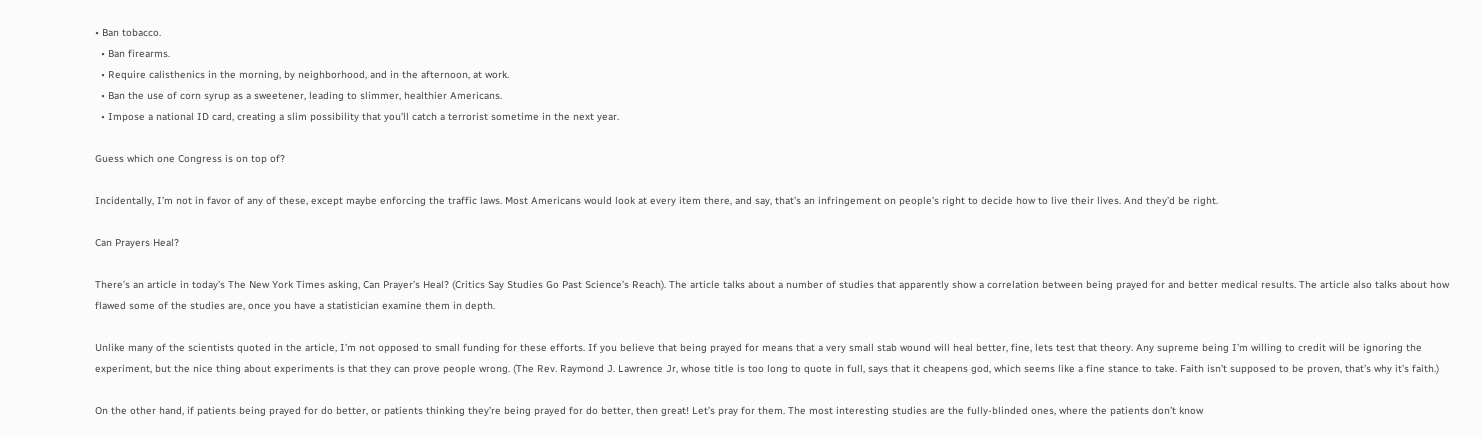• Ban tobacco.
  • Ban firearms.
  • Require calisthenics in the morning, by neighborhood, and in the afternoon, at work.
  • Ban the use of corn syrup as a sweetener, leading to slimmer, healthier Americans.
  • Impose a national ID card, creating a slim possibility that you’ll catch a terrorist sometime in the next year.

Guess which one Congress is on top of?

Incidentally, I’m not in favor of any of these, except maybe enforcing the traffic laws. Most Americans would look at every item there, and say, that’s an infringement on people’s right to decide how to live their lives. And they’d be right.

Can Prayers Heal?

There’s an article in today’s The New York Times asking, Can Prayer’s Heal? (Critics Say Studies Go Past Science’s Reach). The article talks about a number of studies that apparently show a correlation between being prayed for and better medical results. The article also talks about how flawed some of the studies are, once you have a statistician examine them in depth.

Unlike many of the scientists quoted in the article, I’m not opposed to small funding for these efforts. If you believe that being prayed for means that a very small stab wound will heal better, fine, lets test that theory. Any supreme being I’m willing to credit will be ignoring the experiment, but the nice thing about experiments is that they can prove people wrong. (The Rev. Raymond J. Lawrence Jr, whose title is too long to quote in full, says that it cheapens god, which seems like a fine stance to take. Faith isn’t supposed to be proven, that’s why it’s faith.)

On the other hand, if patients being prayed for do better, or patients thinking they’re being prayed for do better, then great! Let’s pray for them. The most interesting studies are the fully-blinded ones, where the patients don’t know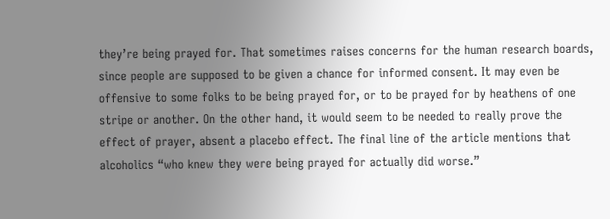they’re being prayed for. That sometimes raises concerns for the human research boards, since people are supposed to be given a chance for informed consent. It may even be offensive to some folks to be being prayed for, or to be prayed for by heathens of one stripe or another. On the other hand, it would seem to be needed to really prove the effect of prayer, absent a placebo effect. The final line of the article mentions that alcoholics “who knew they were being prayed for actually did worse.”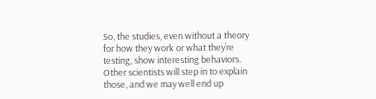So, the studies, even without a theory for how they work or what they’re testing, show interesting behaviors. Other scientists will step in to explain those, and we may well end up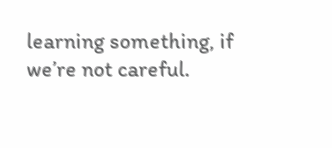learning something, if we’re not careful.